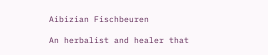Aibizian Fischbeuren

An herbalist and healer that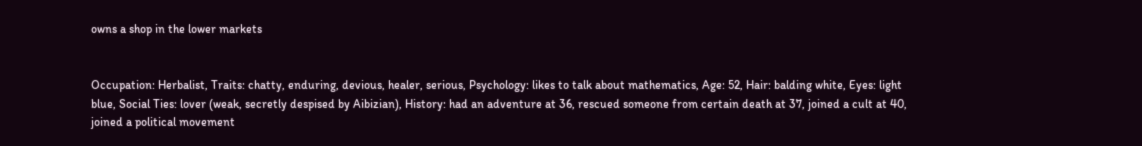owns a shop in the lower markets


Occupation: Herbalist, Traits: chatty, enduring, devious, healer, serious, Psychology: likes to talk about mathematics, Age: 52, Hair: balding white, Eyes: light blue, Social Ties: lover (weak, secretly despised by Aibizian), History: had an adventure at 36, rescued someone from certain death at 37, joined a cult at 40, joined a political movement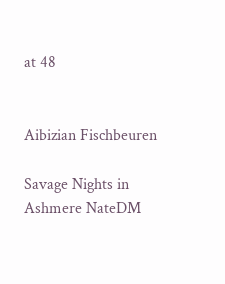at 48


Aibizian Fischbeuren

Savage Nights in Ashmere NateDM